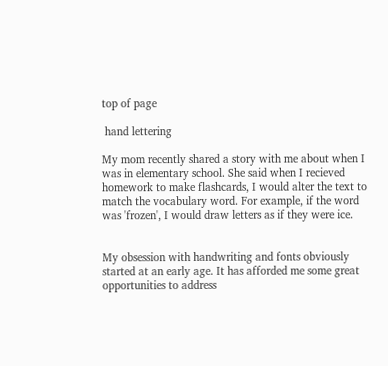top of page

 hand lettering

My mom recently shared a story with me about when I was in elementary school. She said when I recieved homework to make flashcards, I would alter the text to match the vocabulary word. For example, if the word was 'frozen', I would draw letters as if they were ice.


My obsession with handwriting and fonts obviously started at an early age. It has afforded me some great opportunities to address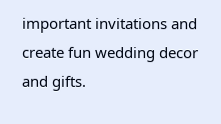important invitations and create fun wedding decor and gifts.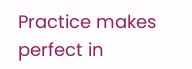Practice makes perfect in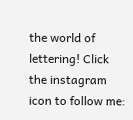the world of lettering! Click the instagram icon to follow me: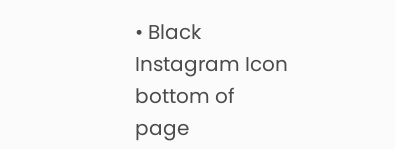• Black Instagram Icon
bottom of page